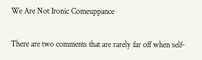We Are Not Ironic Comeuppance

There are two comments that are rarely far off when self-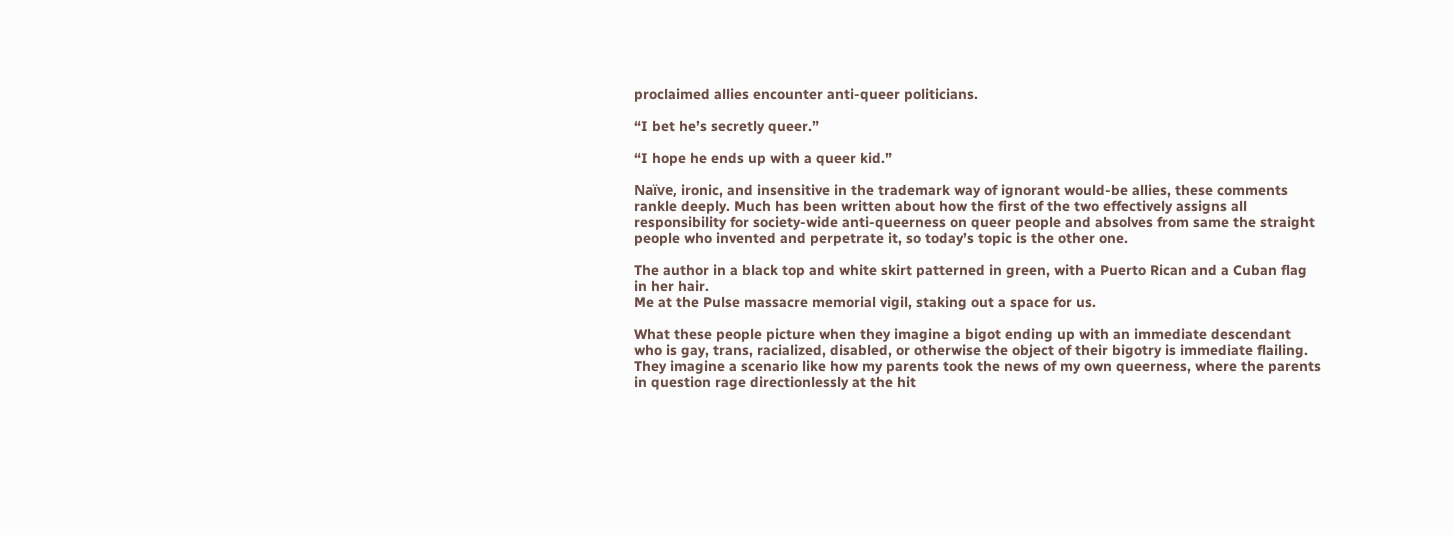proclaimed allies encounter anti-queer politicians.

“I bet he’s secretly queer.”

“I hope he ends up with a queer kid.”

Naïve, ironic, and insensitive in the trademark way of ignorant would-be allies, these comments rankle deeply. Much has been written about how the first of the two effectively assigns all responsibility for society-wide anti-queerness on queer people and absolves from same the straight people who invented and perpetrate it, so today’s topic is the other one.

The author in a black top and white skirt patterned in green, with a Puerto Rican and a Cuban flag in her hair.
Me at the Pulse massacre memorial vigil, staking out a space for us.

What these people picture when they imagine a bigot ending up with an immediate descendant who is gay, trans, racialized, disabled, or otherwise the object of their bigotry is immediate flailing. They imagine a scenario like how my parents took the news of my own queerness, where the parents in question rage directionlessly at the hit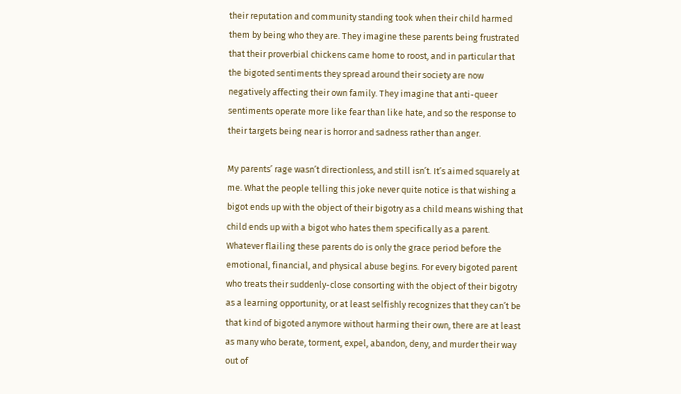their reputation and community standing took when their child harmed them by being who they are. They imagine these parents being frustrated that their proverbial chickens came home to roost, and in particular that the bigoted sentiments they spread around their society are now negatively affecting their own family. They imagine that anti-queer sentiments operate more like fear than like hate, and so the response to their targets being near is horror and sadness rather than anger.

My parents’ rage wasn’t directionless, and still isn’t. It’s aimed squarely at me. What the people telling this joke never quite notice is that wishing a bigot ends up with the object of their bigotry as a child means wishing that child ends up with a bigot who hates them specifically as a parent. Whatever flailing these parents do is only the grace period before the emotional, financial, and physical abuse begins. For every bigoted parent who treats their suddenly-close consorting with the object of their bigotry as a learning opportunity, or at least selfishly recognizes that they can’t be that kind of bigoted anymore without harming their own, there are at least as many who berate, torment, expel, abandon, deny, and murder their way out of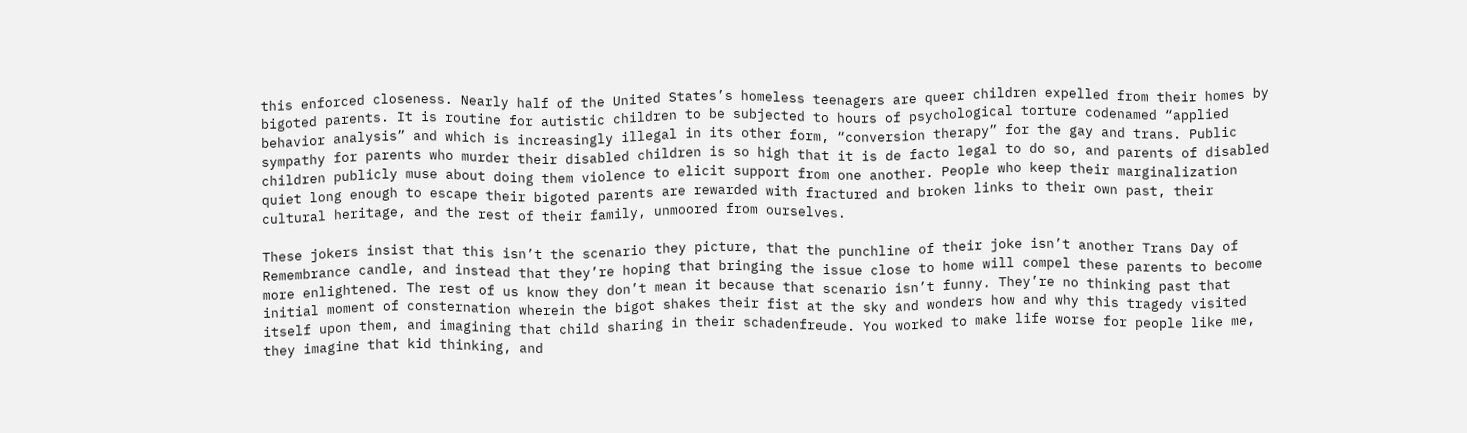this enforced closeness. Nearly half of the United States’s homeless teenagers are queer children expelled from their homes by bigoted parents. It is routine for autistic children to be subjected to hours of psychological torture codenamed “applied behavior analysis” and which is increasingly illegal in its other form, “conversion therapy” for the gay and trans. Public sympathy for parents who murder their disabled children is so high that it is de facto legal to do so, and parents of disabled children publicly muse about doing them violence to elicit support from one another. People who keep their marginalization quiet long enough to escape their bigoted parents are rewarded with fractured and broken links to their own past, their cultural heritage, and the rest of their family, unmoored from ourselves.

These jokers insist that this isn’t the scenario they picture, that the punchline of their joke isn’t another Trans Day of Remembrance candle, and instead that they’re hoping that bringing the issue close to home will compel these parents to become more enlightened. The rest of us know they don’t mean it because that scenario isn’t funny. They’re no thinking past that initial moment of consternation wherein the bigot shakes their fist at the sky and wonders how and why this tragedy visited itself upon them, and imagining that child sharing in their schadenfreude. You worked to make life worse for people like me, they imagine that kid thinking, and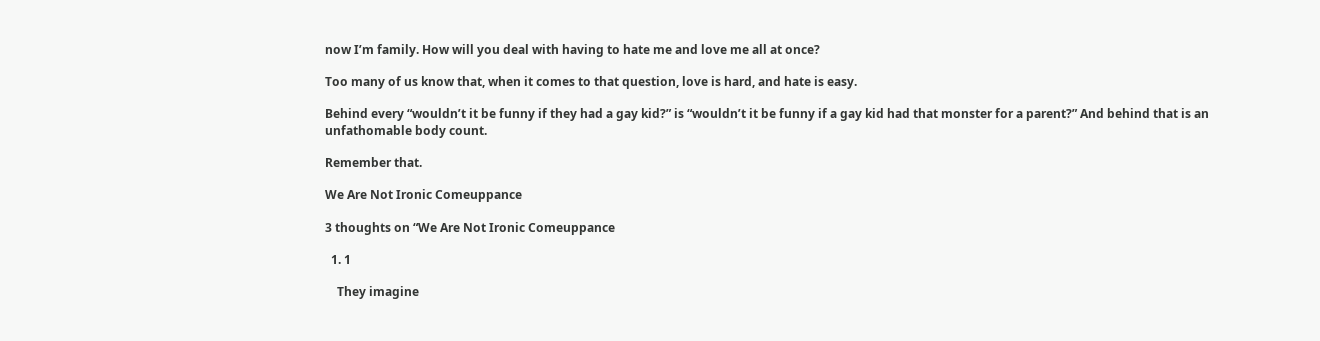now I’m family. How will you deal with having to hate me and love me all at once?

Too many of us know that, when it comes to that question, love is hard, and hate is easy.

Behind every “wouldn’t it be funny if they had a gay kid?” is “wouldn’t it be funny if a gay kid had that monster for a parent?” And behind that is an unfathomable body count.

Remember that.

We Are Not Ironic Comeuppance

3 thoughts on “We Are Not Ironic Comeuppance

  1. 1

    They imagine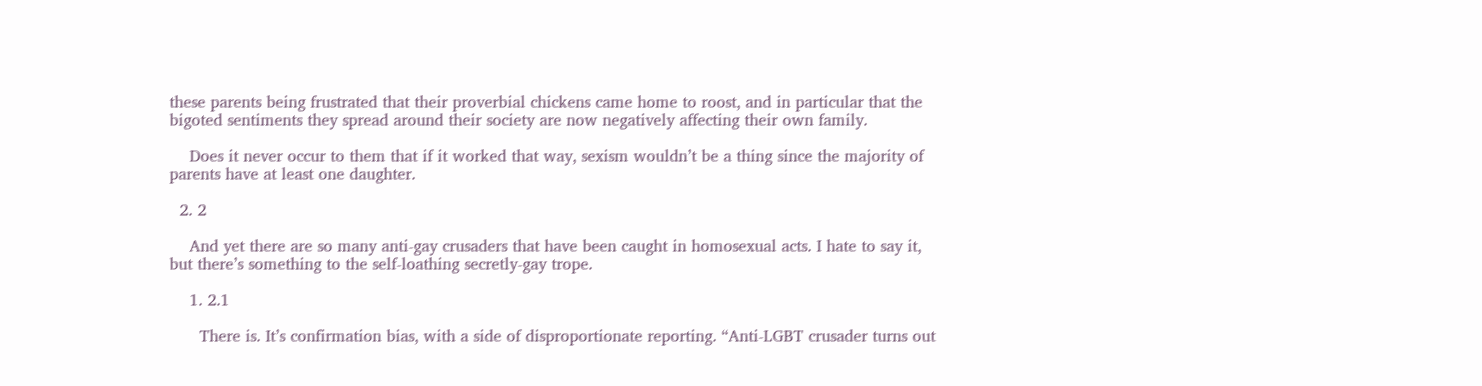these parents being frustrated that their proverbial chickens came home to roost, and in particular that the bigoted sentiments they spread around their society are now negatively affecting their own family.

    Does it never occur to them that if it worked that way, sexism wouldn’t be a thing since the majority of parents have at least one daughter.

  2. 2

    And yet there are so many anti-gay crusaders that have been caught in homosexual acts. I hate to say it, but there’s something to the self-loathing secretly-gay trope.

    1. 2.1

      There is. It’s confirmation bias, with a side of disproportionate reporting. “Anti-LGBT crusader turns out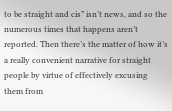to be straight and cis” isn’t news, and so the numerous times that happens aren’t reported. Then there’s the matter of how it’s a really convenient narrative for straight people by virtue of effectively excusing them from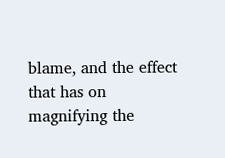blame, and the effect that has on magnifying the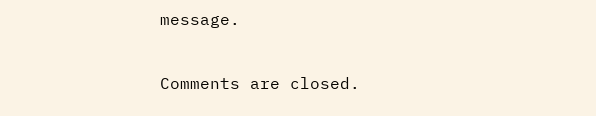message.

Comments are closed.